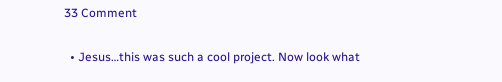33 Comment

  • Jesus…this was such a cool project. Now look what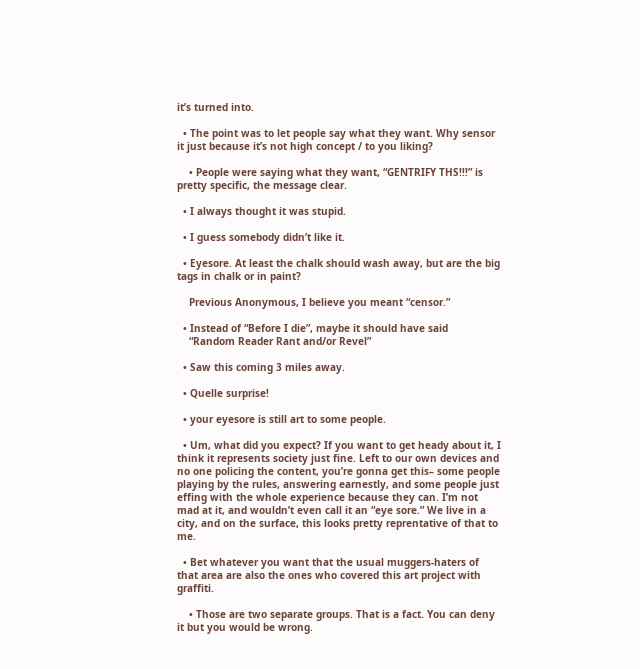it’s turned into.

  • The point was to let people say what they want. Why sensor it just because it’s not high concept / to you liking?

    • People were saying what they want, “GENTRIFY THS!!!” is pretty specific, the message clear.

  • I always thought it was stupid.

  • I guess somebody didn’t like it.

  • Eyesore. At least the chalk should wash away, but are the big tags in chalk or in paint?

    Previous Anonymous, I believe you meant “censor.”

  • Instead of “Before I die”, maybe it should have said
    “Random Reader Rant and/or Revel”

  • Saw this coming 3 miles away.

  • Quelle surprise!

  • your eyesore is still art to some people.

  • Um, what did you expect? If you want to get heady about it, I think it represents society just fine. Left to our own devices and no one policing the content, you’re gonna get this– some people playing by the rules, answering earnestly, and some people just effing with the whole experience because they can. I’m not mad at it, and wouldn’t even call it an “eye sore.” We live in a city, and on the surface, this looks pretty reprentative of that to me.

  • Bet whatever you want that the usual muggers-haters of that area are also the ones who covered this art project with graffiti.

    • Those are two separate groups. That is a fact. You can deny it but you would be wrong.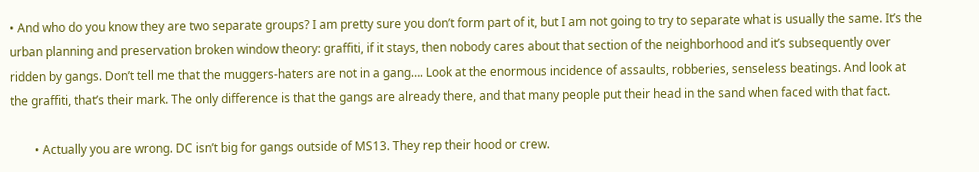• And who do you know they are two separate groups? I am pretty sure you don’t form part of it, but I am not going to try to separate what is usually the same. It’s the urban planning and preservation broken window theory: graffiti, if it stays, then nobody cares about that section of the neighborhood and it’s subsequently over ridden by gangs. Don’t tell me that the muggers-haters are not in a gang…. Look at the enormous incidence of assaults, robberies, senseless beatings. And look at the graffiti, that’s their mark. The only difference is that the gangs are already there, and that many people put their head in the sand when faced with that fact.

        • Actually you are wrong. DC isn’t big for gangs outside of MS13. They rep their hood or crew.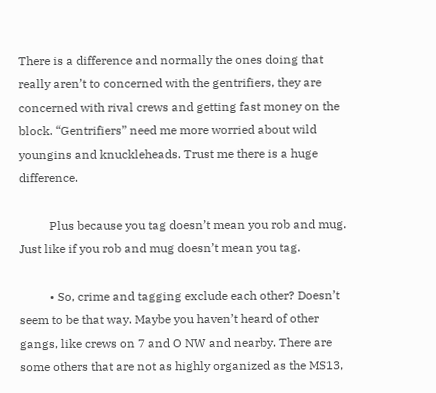There is a difference and normally the ones doing that really aren’t to concerned with the gentrifiers, they are concerned with rival crews and getting fast money on the block. “Gentrifiers” need me more worried about wild youngins and knuckleheads. Trust me there is a huge difference.

          Plus because you tag doesn’t mean you rob and mug. Just like if you rob and mug doesn’t mean you tag.

          • So, crime and tagging exclude each other? Doesn’t seem to be that way. Maybe you haven’t heard of other gangs, like crews on 7 and O NW and nearby. There are some others that are not as highly organized as the MS13,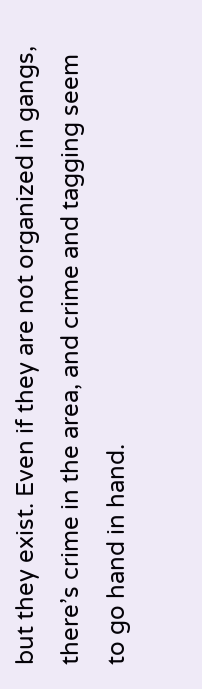but they exist. Even if they are not organized in gangs, there’s crime in the area, and crime and tagging seem to go hand in hand.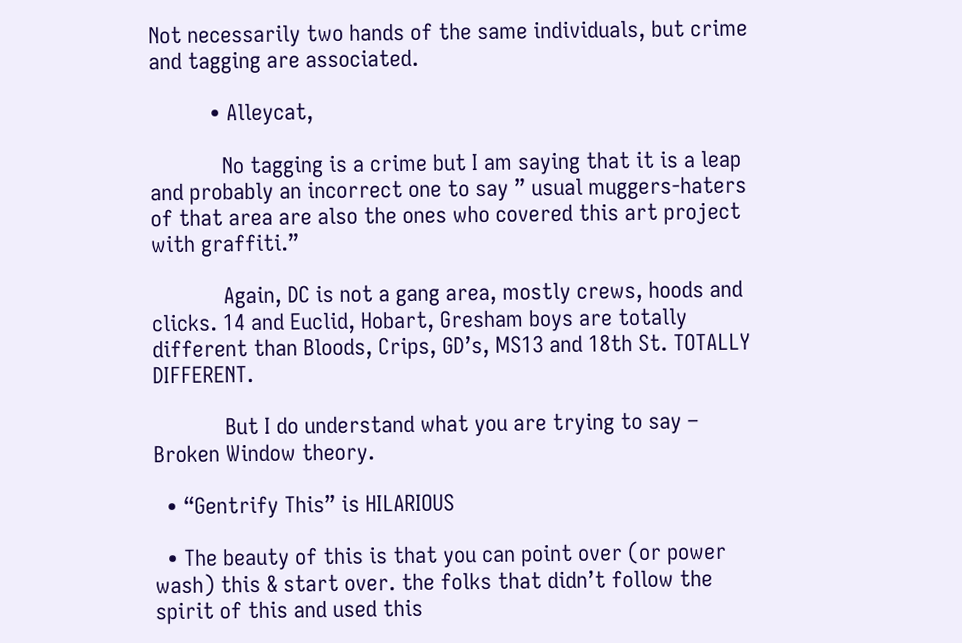Not necessarily two hands of the same individuals, but crime and tagging are associated.

          • Alleycat,

            No tagging is a crime but I am saying that it is a leap and probably an incorrect one to say ” usual muggers-haters of that area are also the ones who covered this art project with graffiti.”

            Again, DC is not a gang area, mostly crews, hoods and clicks. 14 and Euclid, Hobart, Gresham boys are totally different than Bloods, Crips, GD’s, MS13 and 18th St. TOTALLY DIFFERENT.

            But I do understand what you are trying to say – Broken Window theory.

  • “Gentrify This” is HILARIOUS

  • The beauty of this is that you can point over (or power wash) this & start over. the folks that didn’t follow the spirit of this and used this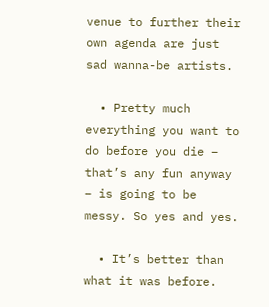venue to further their own agenda are just sad wanna-be artists.

  • Pretty much everything you want to do before you die – that’s any fun anyway – is going to be messy. So yes and yes.

  • It’s better than what it was before.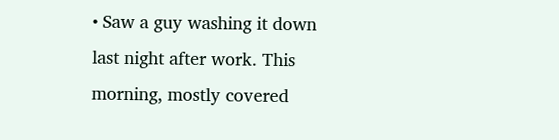• Saw a guy washing it down last night after work. This morning, mostly covered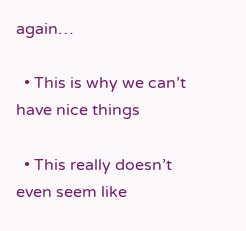again…

  • This is why we can’t have nice things

  • This really doesn’t even seem like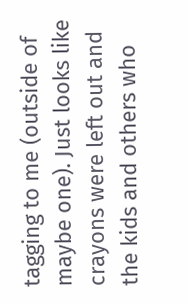tagging to me (outside of maybe one). Just looks like crayons were left out and the kids and others who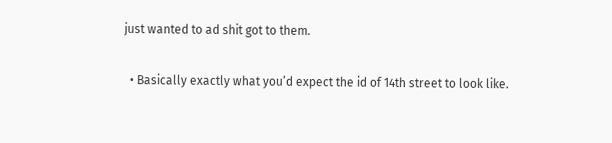just wanted to ad shit got to them.

  • Basically exactly what you’d expect the id of 14th street to look like.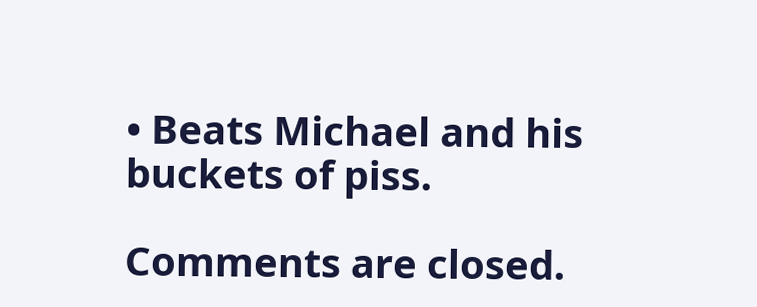• Beats Michael and his buckets of piss.

Comments are closed.